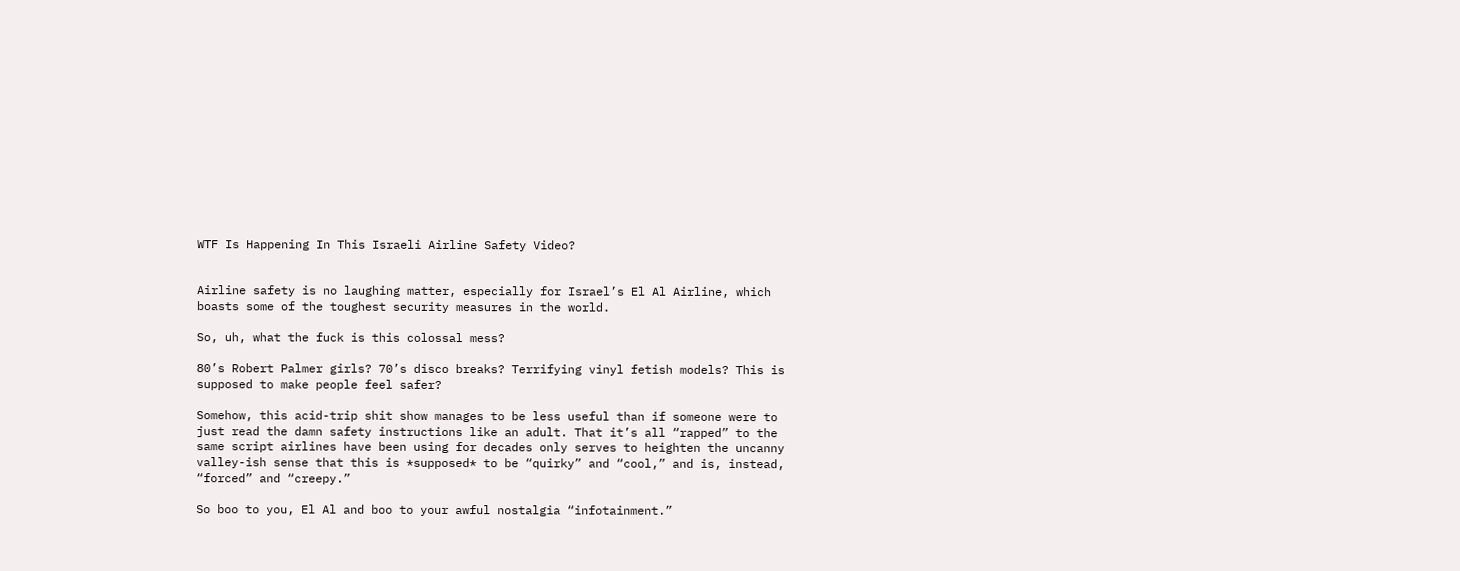WTF Is Happening In This Israeli Airline Safety Video?


Airline safety is no laughing matter, especially for Israel’s El Al Airline, which boasts some of the toughest security measures in the world.

So, uh, what the fuck is this colossal mess?

80’s Robert Palmer girls? 70’s disco breaks? Terrifying vinyl fetish models? This is supposed to make people feel safer?

Somehow, this acid-trip shit show manages to be less useful than if someone were to just read the damn safety instructions like an adult. That it’s all “rapped” to the same script airlines have been using for decades only serves to heighten the uncanny valley-ish sense that this is *supposed* to be “quirky” and “cool,” and is, instead, “forced” and “creepy.”

So boo to you, El Al and boo to your awful nostalgia “infotainment.”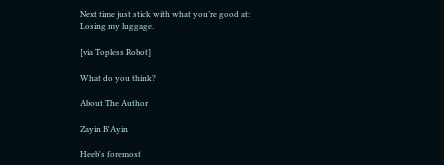Next time just stick with what you’re good at: Losing my luggage.

[via Topless Robot]

What do you think?

About The Author

Zayin B'Ayin

Heeb's foremost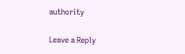authority

Leave a Reply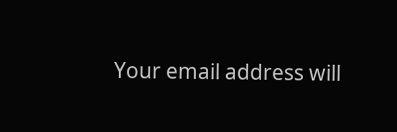Your email address will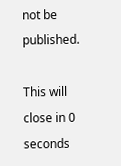not be published.

This will close in 0 seconds